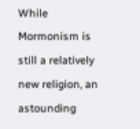While Mormonism is still a relatively new religion, an astounding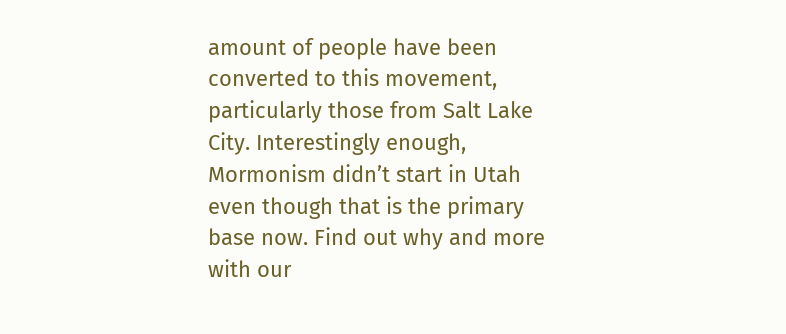amount of people have been converted to this movement, particularly those from Salt Lake City. Interestingly enough, Mormonism didn’t start in Utah even though that is the primary base now. Find out why and more with our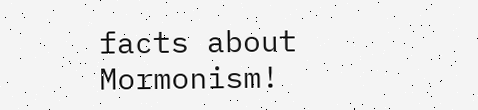facts about Mormonism!